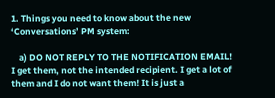1. Things you need to know about the new ‘Conversations’ PM system:

    a) DO NOT REPLY TO THE NOTIFICATION EMAIL! I get them, not the intended recipient. I get a lot of them and I do not want them! It is just a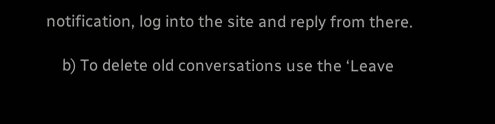notification, log into the site and reply from there.

    b) To delete old conversations use the ‘Leave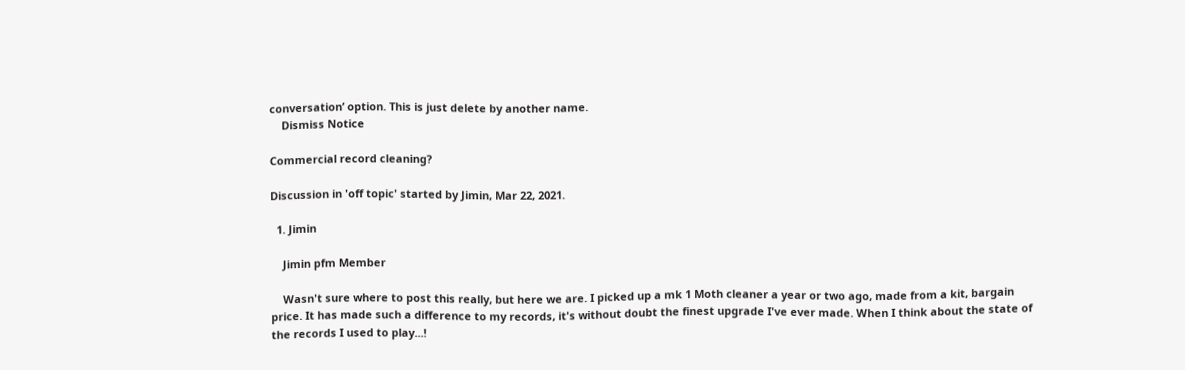conversation’ option. This is just delete by another name.
    Dismiss Notice

Commercial record cleaning?

Discussion in 'off topic' started by Jimin, Mar 22, 2021.

  1. Jimin

    Jimin pfm Member

    Wasn't sure where to post this really, but here we are. I picked up a mk 1 Moth cleaner a year or two ago, made from a kit, bargain price. It has made such a difference to my records, it's without doubt the finest upgrade I've ever made. When I think about the state of the records I used to play...!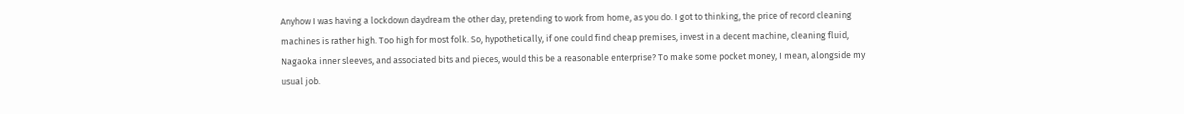Anyhow I was having a lockdown daydream the other day, pretending to work from home, as you do. I got to thinking, the price of record cleaning machines is rather high. Too high for most folk. So, hypothetically, if one could find cheap premises, invest in a decent machine, cleaning fluid, Nagaoka inner sleeves, and associated bits and pieces, would this be a reasonable enterprise? To make some pocket money, I mean, alongside my usual job.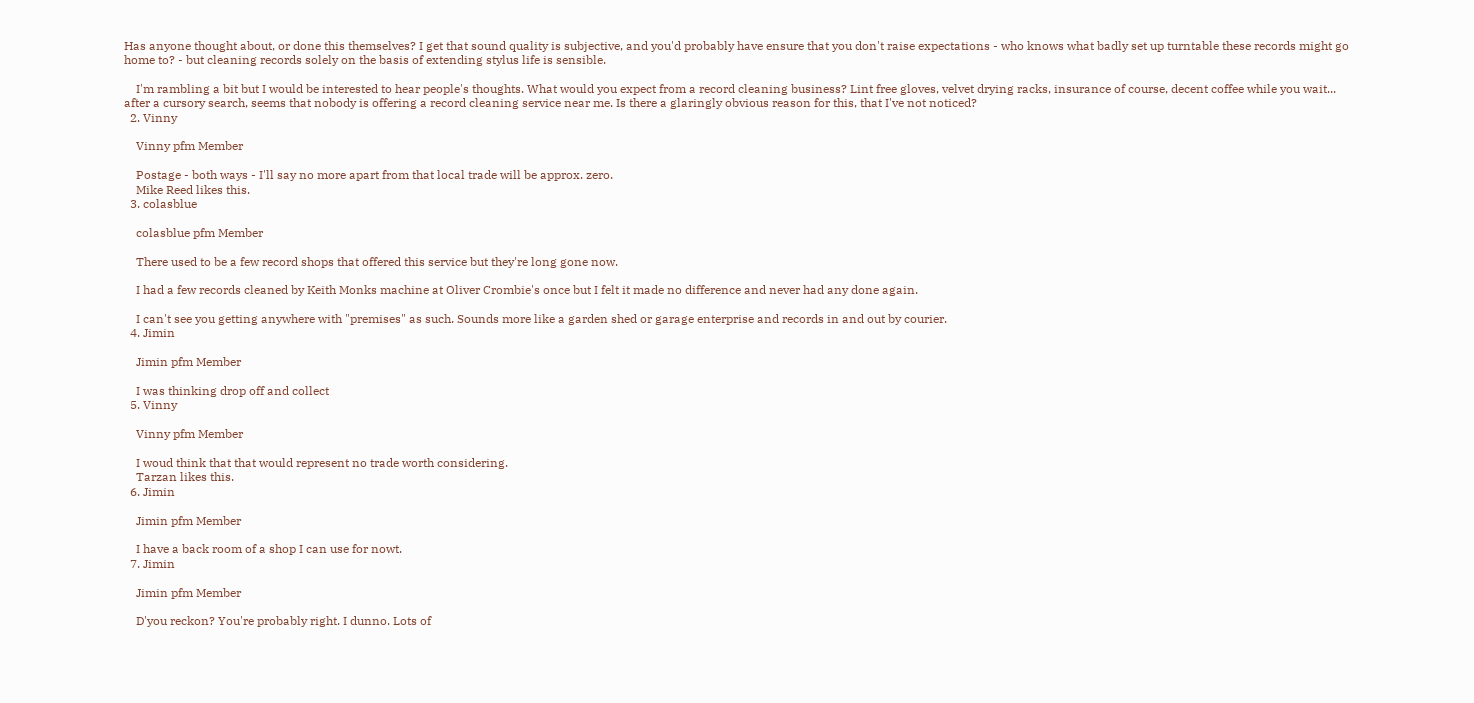Has anyone thought about, or done this themselves? I get that sound quality is subjective, and you'd probably have ensure that you don't raise expectations - who knows what badly set up turntable these records might go home to? - but cleaning records solely on the basis of extending stylus life is sensible.

    I'm rambling a bit but I would be interested to hear people's thoughts. What would you expect from a record cleaning business? Lint free gloves, velvet drying racks, insurance of course, decent coffee while you wait... after a cursory search, seems that nobody is offering a record cleaning service near me. Is there a glaringly obvious reason for this, that I've not noticed?
  2. Vinny

    Vinny pfm Member

    Postage - both ways - I'll say no more apart from that local trade will be approx. zero.
    Mike Reed likes this.
  3. colasblue

    colasblue pfm Member

    There used to be a few record shops that offered this service but they're long gone now.

    I had a few records cleaned by Keith Monks machine at Oliver Crombie's once but I felt it made no difference and never had any done again.

    I can't see you getting anywhere with "premises" as such. Sounds more like a garden shed or garage enterprise and records in and out by courier.
  4. Jimin

    Jimin pfm Member

    I was thinking drop off and collect
  5. Vinny

    Vinny pfm Member

    I woud think that that would represent no trade worth considering.
    Tarzan likes this.
  6. Jimin

    Jimin pfm Member

    I have a back room of a shop I can use for nowt.
  7. Jimin

    Jimin pfm Member

    D'you reckon? You're probably right. I dunno. Lots of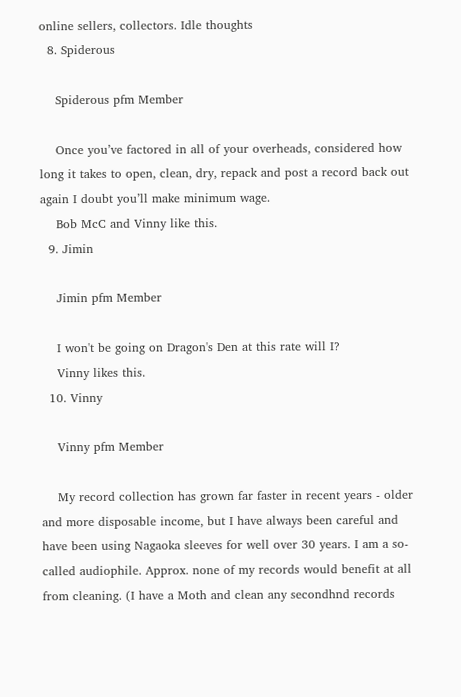online sellers, collectors. Idle thoughts
  8. Spiderous

    Spiderous pfm Member

    Once you’ve factored in all of your overheads, considered how long it takes to open, clean, dry, repack and post a record back out again I doubt you’ll make minimum wage.
    Bob McC and Vinny like this.
  9. Jimin

    Jimin pfm Member

    I won't be going on Dragon's Den at this rate will I?
    Vinny likes this.
  10. Vinny

    Vinny pfm Member

    My record collection has grown far faster in recent years - older and more disposable income, but I have always been careful and have been using Nagaoka sleeves for well over 30 years. I am a so-called audiophile. Approx. none of my records would benefit at all from cleaning. (I have a Moth and clean any secondhnd records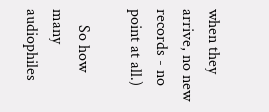when they arrive, no new records - no point at all.)

    So how many audiophiles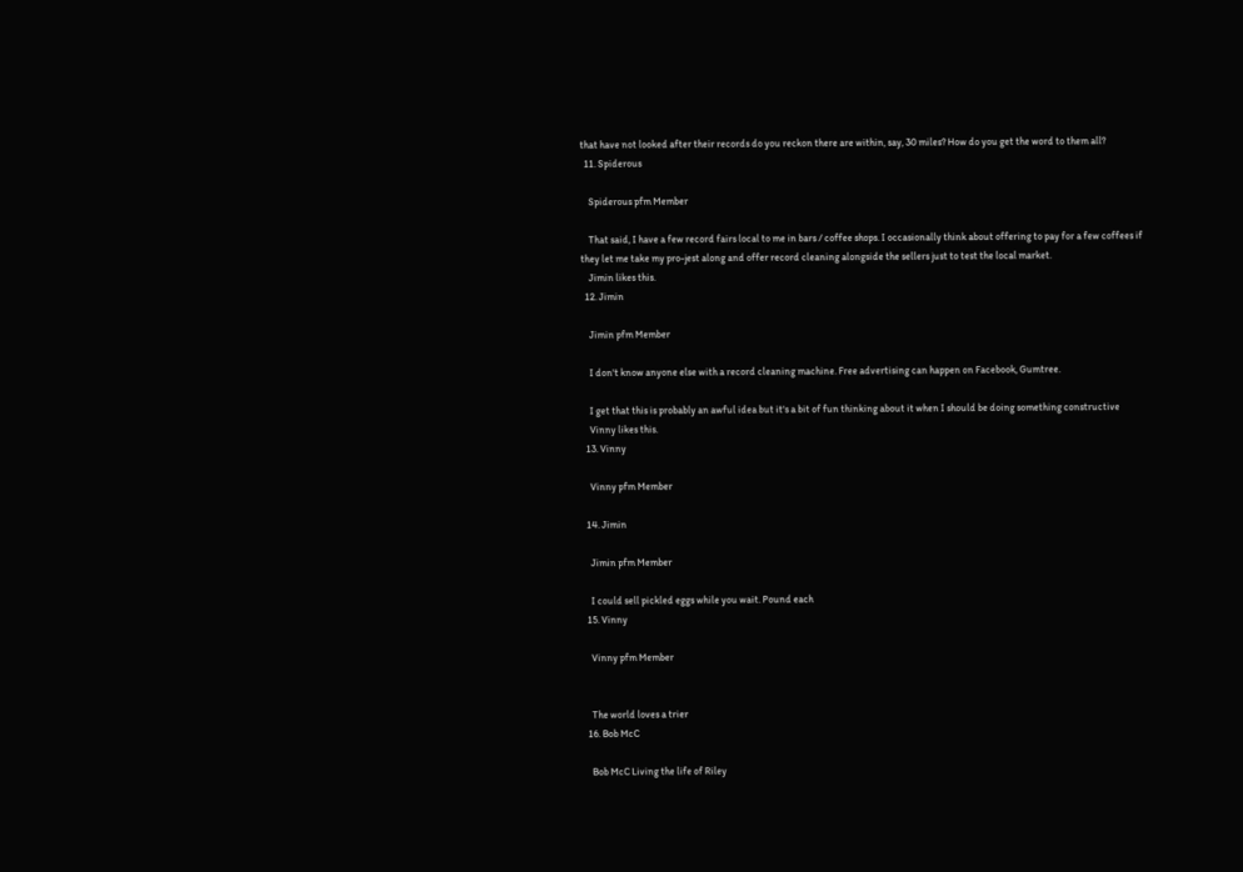that have not looked after their records do you reckon there are within, say, 30 miles? How do you get the word to them all?
  11. Spiderous

    Spiderous pfm Member

    That said, I have a few record fairs local to me in bars / coffee shops. I occasionally think about offering to pay for a few coffees if they let me take my pro-jest along and offer record cleaning alongside the sellers just to test the local market.
    Jimin likes this.
  12. Jimin

    Jimin pfm Member

    I don't know anyone else with a record cleaning machine. Free advertising can happen on Facebook, Gumtree.

    I get that this is probably an awful idea but it's a bit of fun thinking about it when I should be doing something constructive
    Vinny likes this.
  13. Vinny

    Vinny pfm Member

  14. Jimin

    Jimin pfm Member

    I could sell pickled eggs while you wait. Pound each
  15. Vinny

    Vinny pfm Member


    The world loves a trier
  16. Bob McC

    Bob McC Living the life of Riley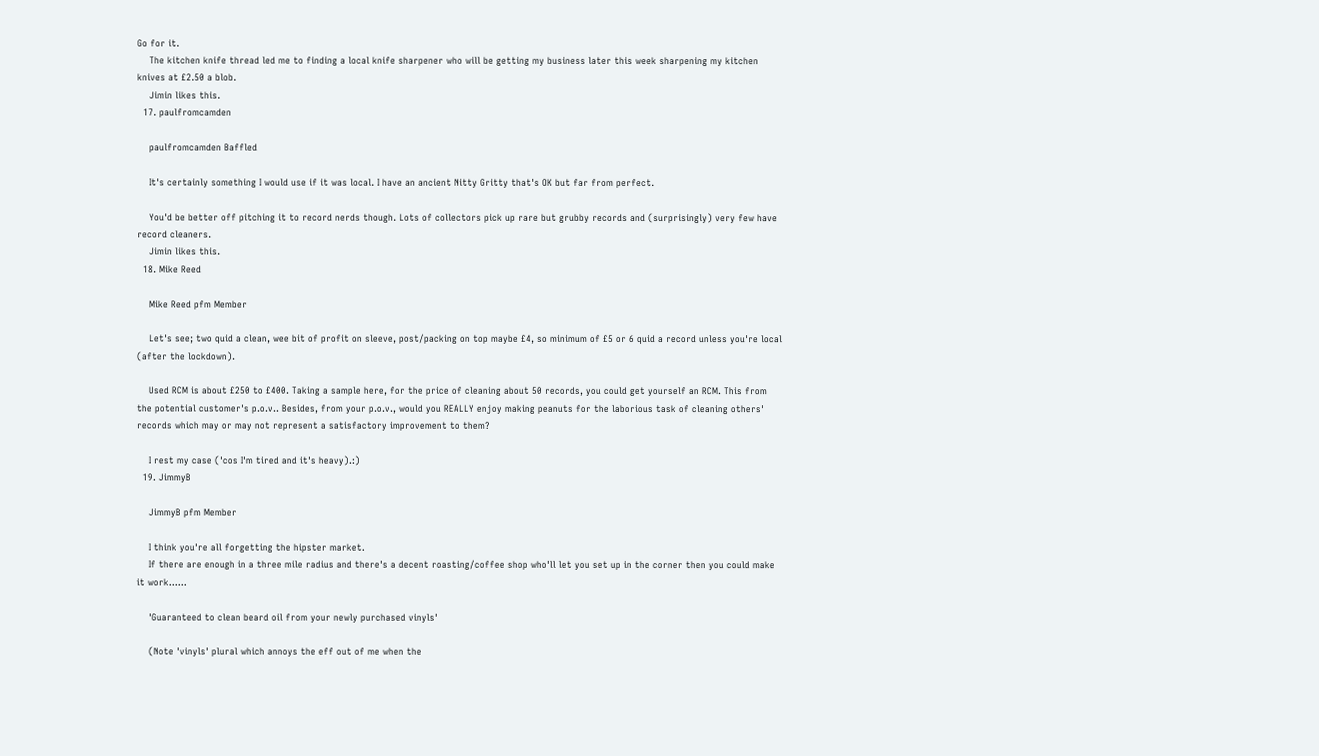Go for it.
    The kitchen knife thread led me to finding a local knife sharpener who will be getting my business later this week sharpening my kitchen knives at £2.50 a blob.
    Jimin likes this.
  17. paulfromcamden

    paulfromcamden Baffled

    It's certainly something I would use if it was local. I have an ancient Nitty Gritty that's OK but far from perfect.

    You'd be better off pitching it to record nerds though. Lots of collectors pick up rare but grubby records and (surprisingly) very few have record cleaners.
    Jimin likes this.
  18. Mike Reed

    Mike Reed pfm Member

    Let's see; two quid a clean, wee bit of profit on sleeve, post/packing on top maybe £4, so minimum of £5 or 6 quid a record unless you're local (after the lockdown).

    Used RCM is about £250 to £400. Taking a sample here, for the price of cleaning about 50 records, you could get yourself an RCM. This from the potential customer's p.o.v.. Besides, from your p.o.v., would you REALLY enjoy making peanuts for the laborious task of cleaning others' records which may or may not represent a satisfactory improvement to them?

    I rest my case ('cos I'm tired and it's heavy).:)
  19. JimmyB

    JimmyB pfm Member

    I think you're all forgetting the hipster market.
    If there are enough in a three mile radius and there's a decent roasting/coffee shop who'll let you set up in the corner then you could make it work......

    'Guaranteed to clean beard oil from your newly purchased vinyls'

    (Note 'vinyls' plural which annoys the eff out of me when the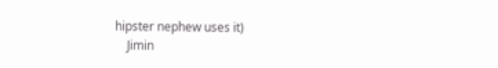hipster nephew uses it)
    Jimin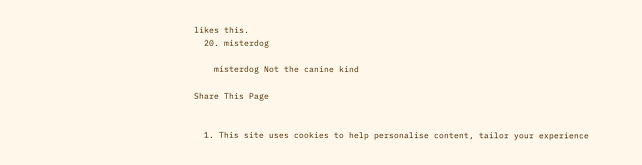likes this.
  20. misterdog

    misterdog Not the canine kind

Share This Page


  1. This site uses cookies to help personalise content, tailor your experience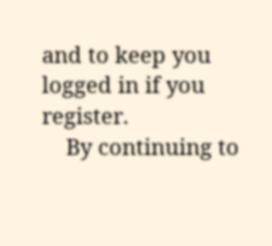and to keep you logged in if you register.
    By continuing to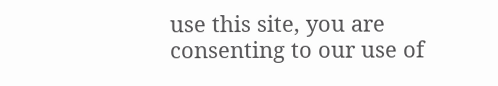use this site, you are consenting to our use of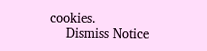cookies.
    Dismiss Notice